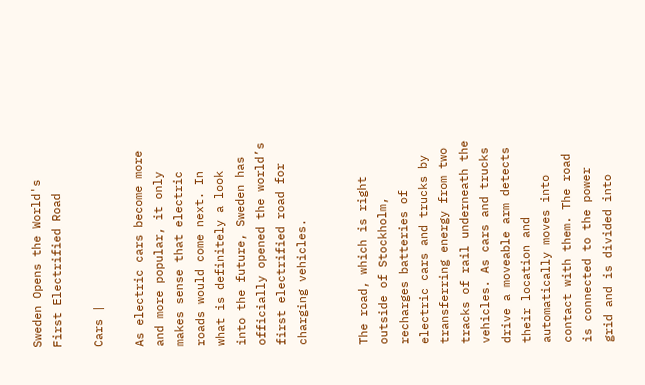Sweden Opens the World's First Electrified Road

Cars |

As electric cars become more and more popular, it only makes sense that electric roads would come next. In what is definitely a look into the future, Sweden has officially opened the world’s first electrified road for charging vehicles.


The road, which is right outside of Stockholm, recharges batteries of electric cars and trucks by transferring energy from two tracks of rail underneath the vehicles. As cars and trucks drive a moveable arm detects their location and automatically moves into contact with them. The road is connected to the power grid and is divided into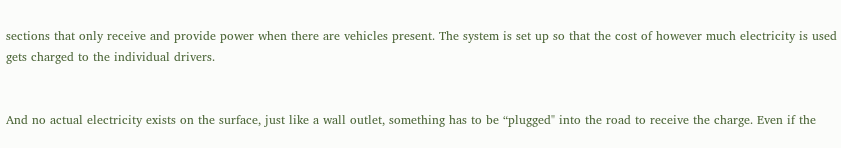sections that only receive and provide power when there are vehicles present. The system is set up so that the cost of however much electricity is used gets charged to the individual drivers.


And no actual electricity exists on the surface, just like a wall outlet, something has to be “plugged" into the road to receive the charge. Even if the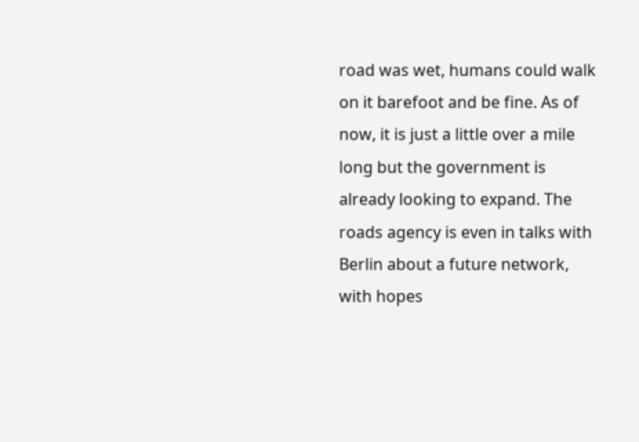road was wet, humans could walk on it barefoot and be fine. As of now, it is just a little over a mile long but the government is already looking to expand. The roads agency is even in talks with Berlin about a future network, with hopes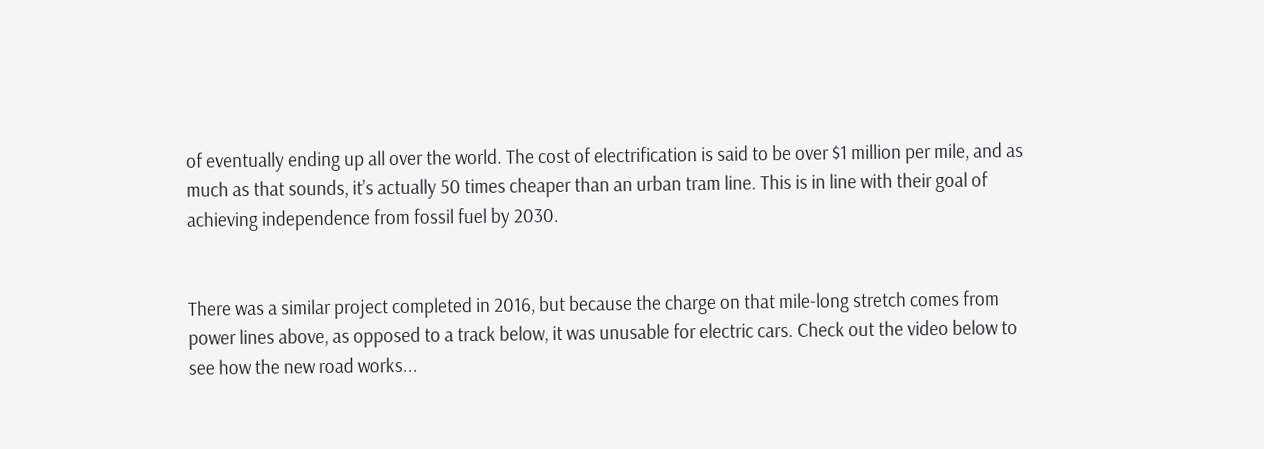of eventually ending up all over the world. The cost of electrification is said to be over $1 million per mile, and as much as that sounds, it’s actually 50 times cheaper than an urban tram line. This is in line with their goal of achieving independence from fossil fuel by 2030.


There was a similar project completed in 2016, but because the charge on that mile-long stretch comes from power lines above, as opposed to a track below, it was unusable for electric cars. Check out the video below to see how the new road works...